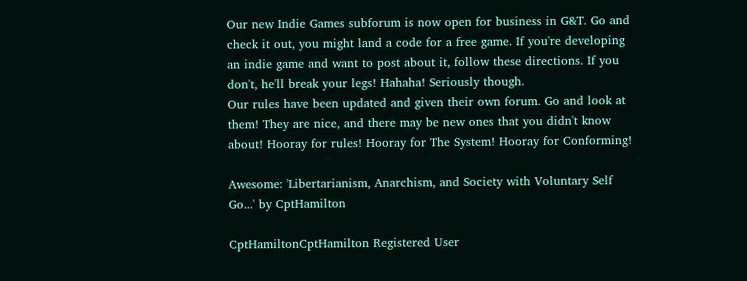Our new Indie Games subforum is now open for business in G&T. Go and check it out, you might land a code for a free game. If you're developing an indie game and want to post about it, follow these directions. If you don't, he'll break your legs! Hahaha! Seriously though.
Our rules have been updated and given their own forum. Go and look at them! They are nice, and there may be new ones that you didn't know about! Hooray for rules! Hooray for The System! Hooray for Conforming!

Awesome: 'Libertarianism, Anarchism, and Society with Voluntary Self Go...' by CptHamilton

CptHamiltonCptHamilton Registered User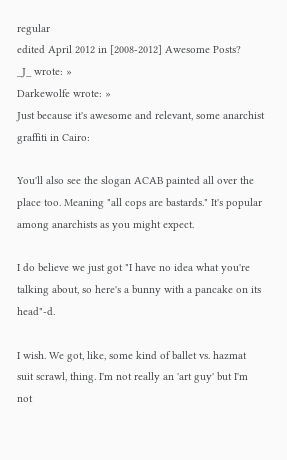regular
edited April 2012 in [2008-2012] Awesome Posts?
_J_ wrote: »
Darkewolfe wrote: »
Just because it's awesome and relevant, some anarchist graffiti in Cairo:

You'll also see the slogan ACAB painted all over the place too. Meaning "all cops are bastards." It's popular among anarchists as you might expect.

I do believe we just got "I have no idea what you're talking about, so here's a bunny with a pancake on its head"-d.

I wish. We got, like, some kind of ballet vs. hazmat suit scrawl, thing. I'm not really an 'art guy' but I'm not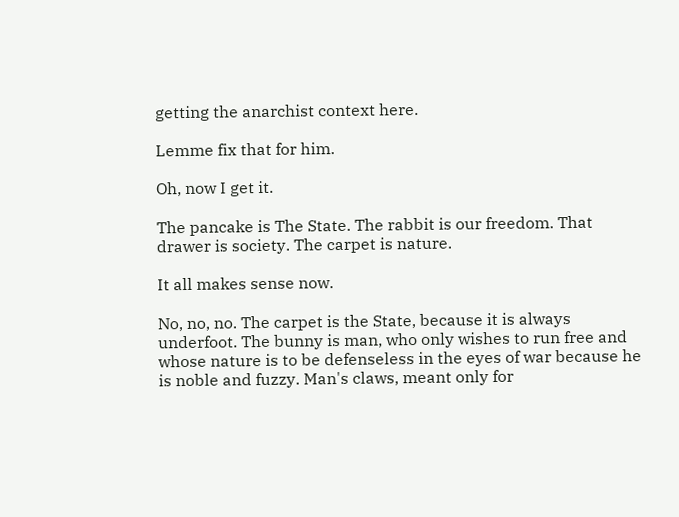getting the anarchist context here.

Lemme fix that for him.

Oh, now I get it.

The pancake is The State. The rabbit is our freedom. That drawer is society. The carpet is nature.

It all makes sense now.

No, no, no. The carpet is the State, because it is always underfoot. The bunny is man, who only wishes to run free and whose nature is to be defenseless in the eyes of war because he is noble and fuzzy. Man's claws, meant only for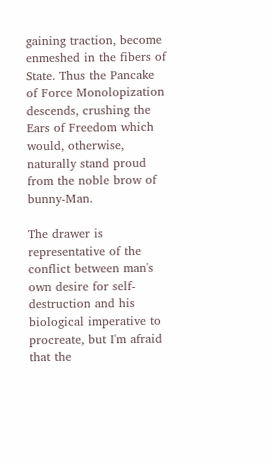gaining traction, become enmeshed in the fibers of State. Thus the Pancake of Force Monolopization descends, crushing the Ears of Freedom which would, otherwise, naturally stand proud from the noble brow of bunny-Man.

The drawer is representative of the conflict between man's own desire for self-destruction and his biological imperative to procreate, but I'm afraid that the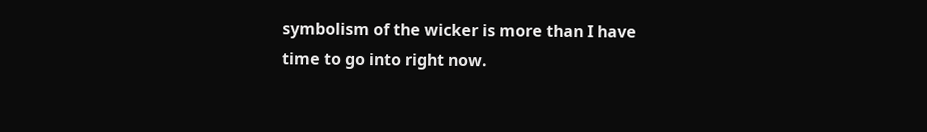symbolism of the wicker is more than I have time to go into right now.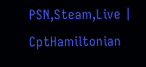PSN,Steam,Live | CptHamiltonian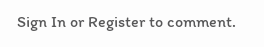Sign In or Register to comment.